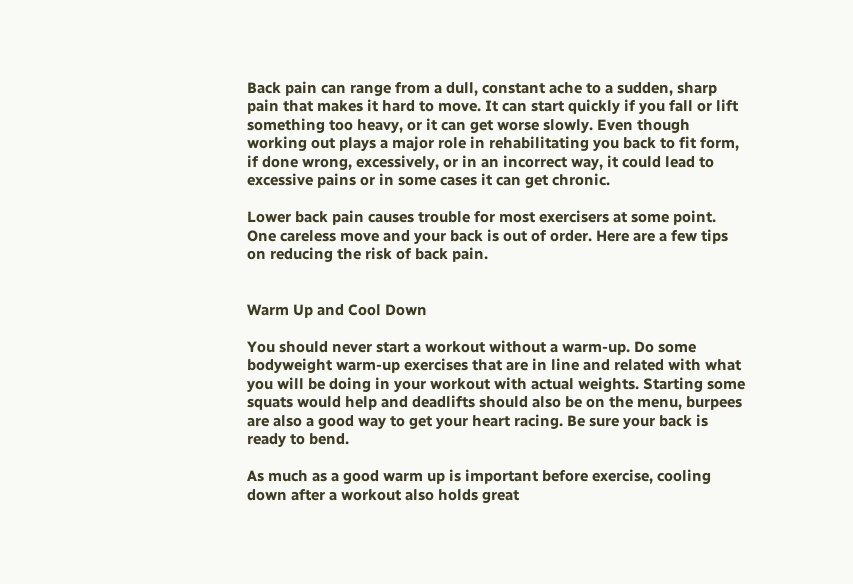Back pain can range from a dull, constant ache to a sudden, sharp pain that makes it hard to move. It can start quickly if you fall or lift something too heavy, or it can get worse slowly. Even though working out plays a major role in rehabilitating you back to fit form, if done wrong, excessively, or in an incorrect way, it could lead to excessive pains or in some cases it can get chronic.

Lower back pain causes trouble for most exercisers at some point. One careless move and your back is out of order. Here are a few tips on reducing the risk of back pain.


Warm Up and Cool Down

You should never start a workout without a warm-up. Do some bodyweight warm-up exercises that are in line and related with what you will be doing in your workout with actual weights. Starting some squats would help and deadlifts should also be on the menu, burpees are also a good way to get your heart racing. Be sure your back is ready to bend.

As much as a good warm up is important before exercise, cooling down after a workout also holds great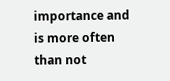importance and is more often than not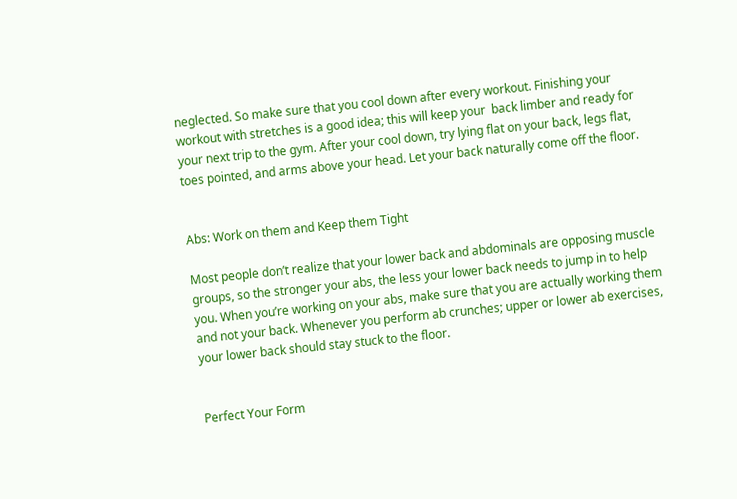neglected. So make sure that you cool down after every workout. Finishing your workout with stretches is a good idea; this will keep your  back limber and ready for your next trip to the gym. After your cool down, try lying flat on your back, legs flat, toes pointed, and arms above your head. Let your back naturally come off the floor.


Abs: Work on them and Keep them Tight

Most people don’t realize that your lower back and abdominals are opposing muscle groups, so the stronger your abs, the less your lower back needs to jump in to help you. When you’re working on your abs, make sure that you are actually working them and not your back. Whenever you perform ab crunches; upper or lower ab exercises, your lower back should stay stuck to the floor.


Perfect Your Form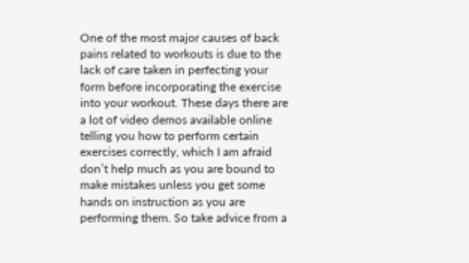One of the most major causes of back pains related to workouts is due to the lack of care taken in perfecting your form before incorporating the exercise into your workout. These days there are a lot of video demos available online telling you how to perform certain exercises correctly, which I am afraid don’t help much as you are bound to make mistakes unless you get some hands on instruction as you are performing them. So take advice from a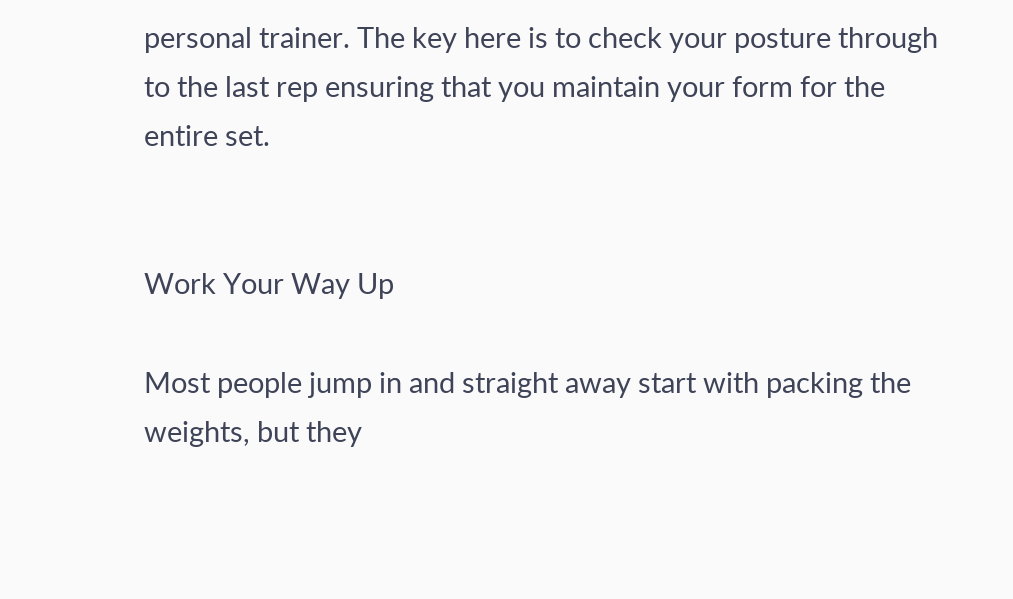personal trainer. The key here is to check your posture through to the last rep ensuring that you maintain your form for the entire set.


Work Your Way Up

Most people jump in and straight away start with packing the weights, but they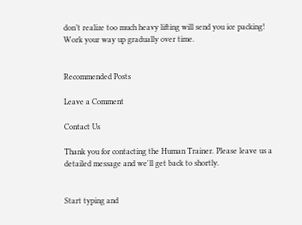don’t realize too much heavy lifting will send you ice packing! Work your way up gradually over time.


Recommended Posts

Leave a Comment

Contact Us

Thank you for contacting the Human Trainer. Please leave us a detailed message and we'll get back to shortly.


Start typing and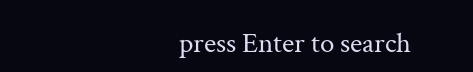press Enter to search